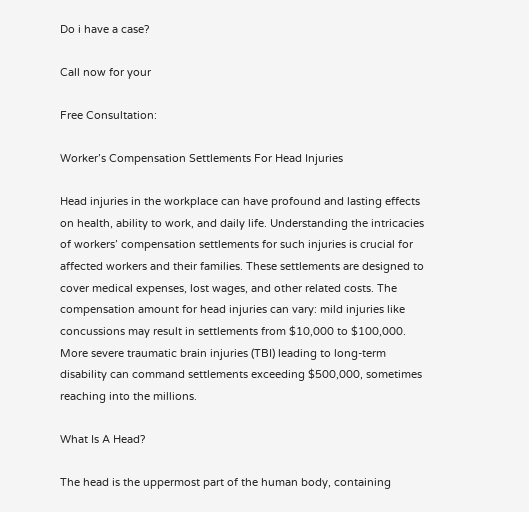Do i have a case?

Call now for your

Free Consultation:

Worker’s Compensation Settlements For Head Injuries

Head injuries in the workplace can have profound and lasting effects on health, ability to work, and daily life. Understanding the intricacies of workers’ compensation settlements for such injuries is crucial for affected workers and their families. These settlements are designed to cover medical expenses, lost wages, and other related costs. The compensation amount for head injuries can vary: mild injuries like concussions may result in settlements from $10,000 to $100,000. More severe traumatic brain injuries (TBI) leading to long-term disability can command settlements exceeding $500,000, sometimes reaching into the millions.

What Is A Head?

The head is the uppermost part of the human body, containing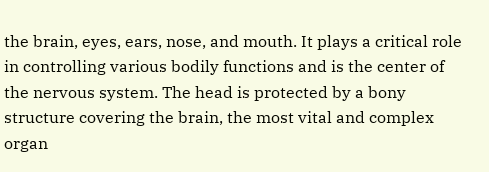the brain, eyes, ears, nose, and mouth. It plays a critical role in controlling various bodily functions and is the center of the nervous system. The head is protected by a bony structure covering the brain, the most vital and complex organ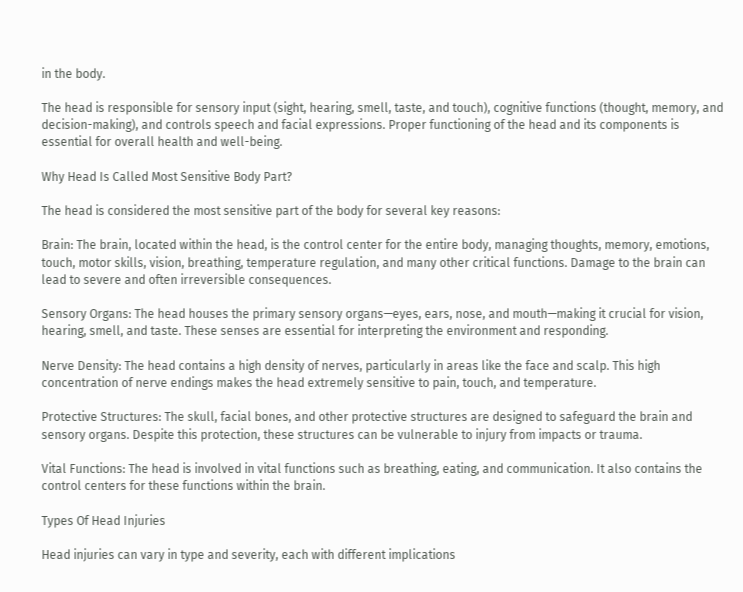in the body.

The head is responsible for sensory input (sight, hearing, smell, taste, and touch), cognitive functions (thought, memory, and decision-making), and controls speech and facial expressions. Proper functioning of the head and its components is essential for overall health and well-being.

Why Head Is Called Most Sensitive Body Part?

The head is considered the most sensitive part of the body for several key reasons:

Brain: The brain, located within the head, is the control center for the entire body, managing thoughts, memory, emotions, touch, motor skills, vision, breathing, temperature regulation, and many other critical functions. Damage to the brain can lead to severe and often irreversible consequences.

Sensory Organs: The head houses the primary sensory organs—eyes, ears, nose, and mouth—making it crucial for vision, hearing, smell, and taste. These senses are essential for interpreting the environment and responding.

Nerve Density: The head contains a high density of nerves, particularly in areas like the face and scalp. This high concentration of nerve endings makes the head extremely sensitive to pain, touch, and temperature.

Protective Structures: The skull, facial bones, and other protective structures are designed to safeguard the brain and sensory organs. Despite this protection, these structures can be vulnerable to injury from impacts or trauma.

Vital Functions: The head is involved in vital functions such as breathing, eating, and communication. It also contains the control centers for these functions within the brain.

Types Of Head Injuries

Head injuries can vary in type and severity, each with different implications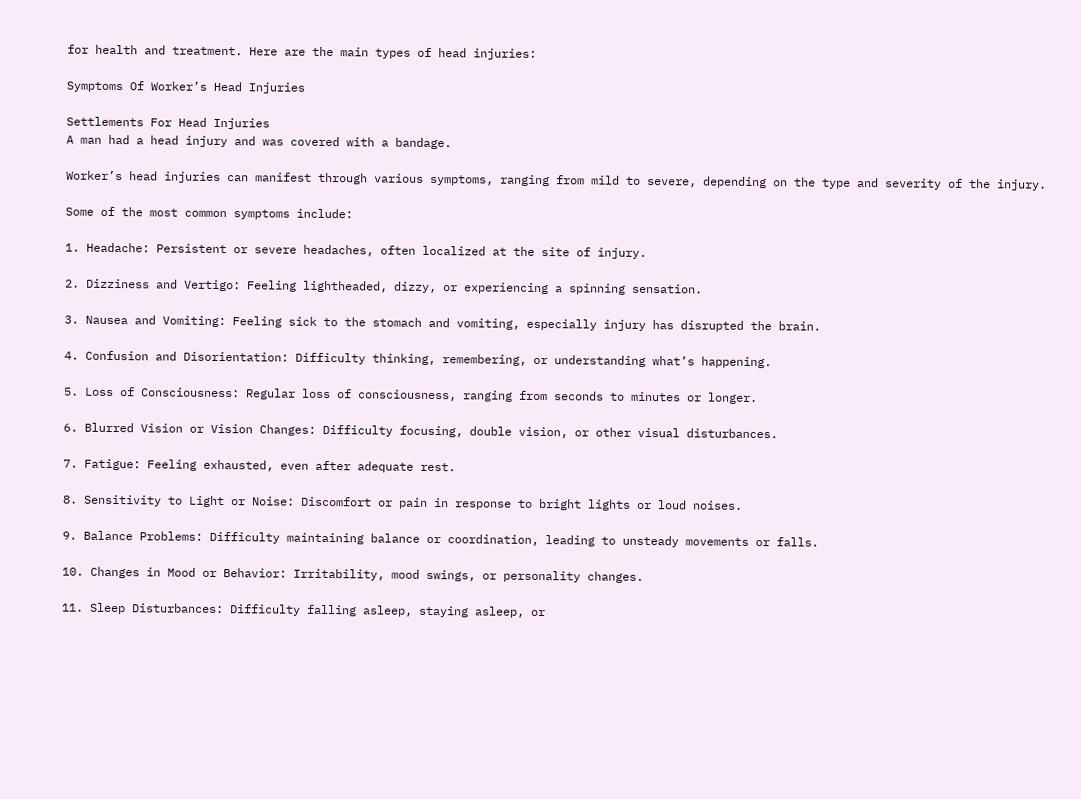for health and treatment. Here are the main types of head injuries:

Symptoms Of Worker’s Head Injuries

Settlements For Head Injuries
A man had a head injury and was covered with a bandage.

Worker’s head injuries can manifest through various symptoms, ranging from mild to severe, depending on the type and severity of the injury.

Some of the most common symptoms include:

1. Headache: Persistent or severe headaches, often localized at the site of injury.

2. Dizziness and Vertigo: Feeling lightheaded, dizzy, or experiencing a spinning sensation.

3. Nausea and Vomiting: Feeling sick to the stomach and vomiting, especially injury has disrupted the brain.

4. Confusion and Disorientation: Difficulty thinking, remembering, or understanding what’s happening.

5. Loss of Consciousness: Regular loss of consciousness, ranging from seconds to minutes or longer.

6. Blurred Vision or Vision Changes: Difficulty focusing, double vision, or other visual disturbances.

7. Fatigue: Feeling exhausted, even after adequate rest.

8. Sensitivity to Light or Noise: Discomfort or pain in response to bright lights or loud noises.

9. Balance Problems: Difficulty maintaining balance or coordination, leading to unsteady movements or falls.

10. Changes in Mood or Behavior: Irritability, mood swings, or personality changes.

11. Sleep Disturbances: Difficulty falling asleep, staying asleep, or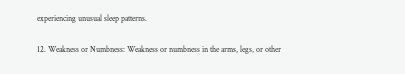experiencing unusual sleep patterns.

12. Weakness or Numbness: Weakness or numbness in the arms, legs, or other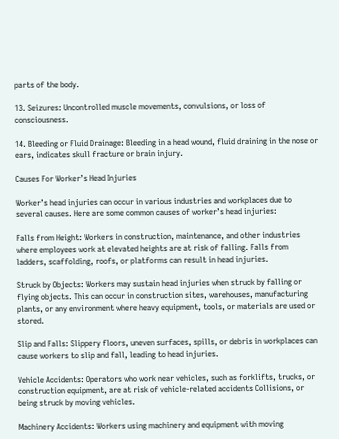parts of the body.

13. Seizures: Uncontrolled muscle movements, convulsions, or loss of consciousness.

14. Bleeding or Fluid Drainage: Bleeding in a head wound, fluid draining in the nose or ears, indicates skull fracture or brain injury.

Causes For Worker’s Head Injuries

Worker’s head injuries can occur in various industries and workplaces due to several causes. Here are some common causes of worker’s head injuries:

Falls from Height: Workers in construction, maintenance, and other industries where employees work at elevated heights are at risk of falling. Falls from ladders, scaffolding, roofs, or platforms can result in head injuries.

Struck by Objects: Workers may sustain head injuries when struck by falling or flying objects. This can occur in construction sites, warehouses, manufacturing plants, or any environment where heavy equipment, tools, or materials are used or stored.

Slip and Falls: Slippery floors, uneven surfaces, spills, or debris in workplaces can cause workers to slip and fall, leading to head injuries.

Vehicle Accidents: Operators who work near vehicles, such as forklifts, trucks, or construction equipment, are at risk of vehicle-related accidents Collisions, or being struck by moving vehicles.

Machinery Accidents: Workers using machinery and equipment with moving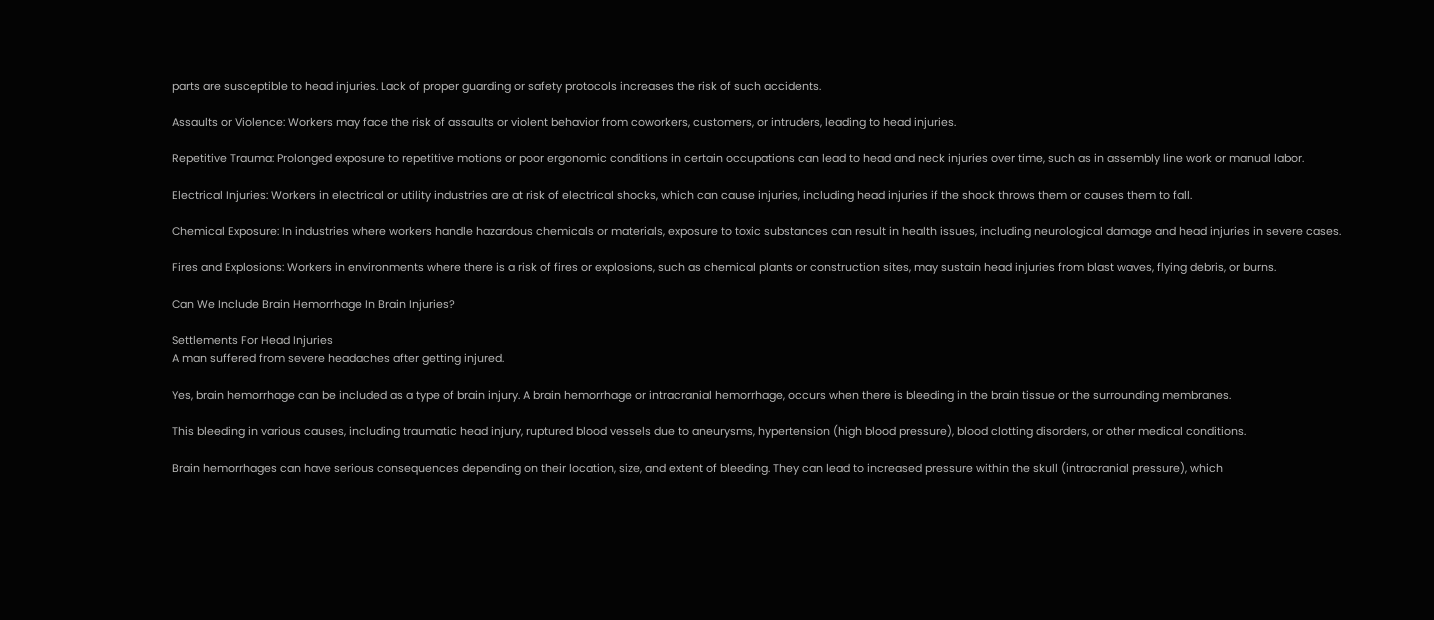parts are susceptible to head injuries. Lack of proper guarding or safety protocols increases the risk of such accidents.

Assaults or Violence: Workers may face the risk of assaults or violent behavior from coworkers, customers, or intruders, leading to head injuries.

Repetitive Trauma: Prolonged exposure to repetitive motions or poor ergonomic conditions in certain occupations can lead to head and neck injuries over time, such as in assembly line work or manual labor.

Electrical Injuries: Workers in electrical or utility industries are at risk of electrical shocks, which can cause injuries, including head injuries if the shock throws them or causes them to fall.

Chemical Exposure: In industries where workers handle hazardous chemicals or materials, exposure to toxic substances can result in health issues, including neurological damage and head injuries in severe cases.

Fires and Explosions: Workers in environments where there is a risk of fires or explosions, such as chemical plants or construction sites, may sustain head injuries from blast waves, flying debris, or burns.

Can We Include Brain Hemorrhage In Brain Injuries?

Settlements For Head Injuries
A man suffered from severe headaches after getting injured.

Yes, brain hemorrhage can be included as a type of brain injury. A brain hemorrhage or intracranial hemorrhage, occurs when there is bleeding in the brain tissue or the surrounding membranes.

This bleeding in various causes, including traumatic head injury, ruptured blood vessels due to aneurysms, hypertension (high blood pressure), blood clotting disorders, or other medical conditions.

Brain hemorrhages can have serious consequences depending on their location, size, and extent of bleeding. They can lead to increased pressure within the skull (intracranial pressure), which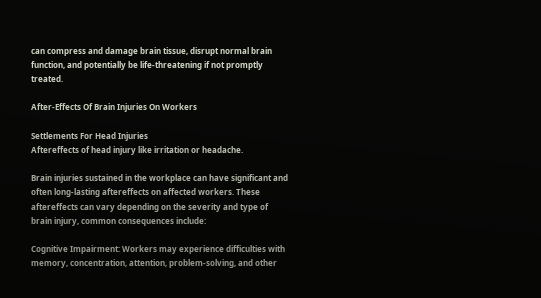can compress and damage brain tissue, disrupt normal brain function, and potentially be life-threatening if not promptly treated.

After-Effects Of Brain Injuries On Workers

Settlements For Head Injuries
Aftereffects of head injury like irritation or headache.

Brain injuries sustained in the workplace can have significant and often long-lasting aftereffects on affected workers. These aftereffects can vary depending on the severity and type of brain injury, common consequences include:

Cognitive Impairment: Workers may experience difficulties with memory, concentration, attention, problem-solving, and other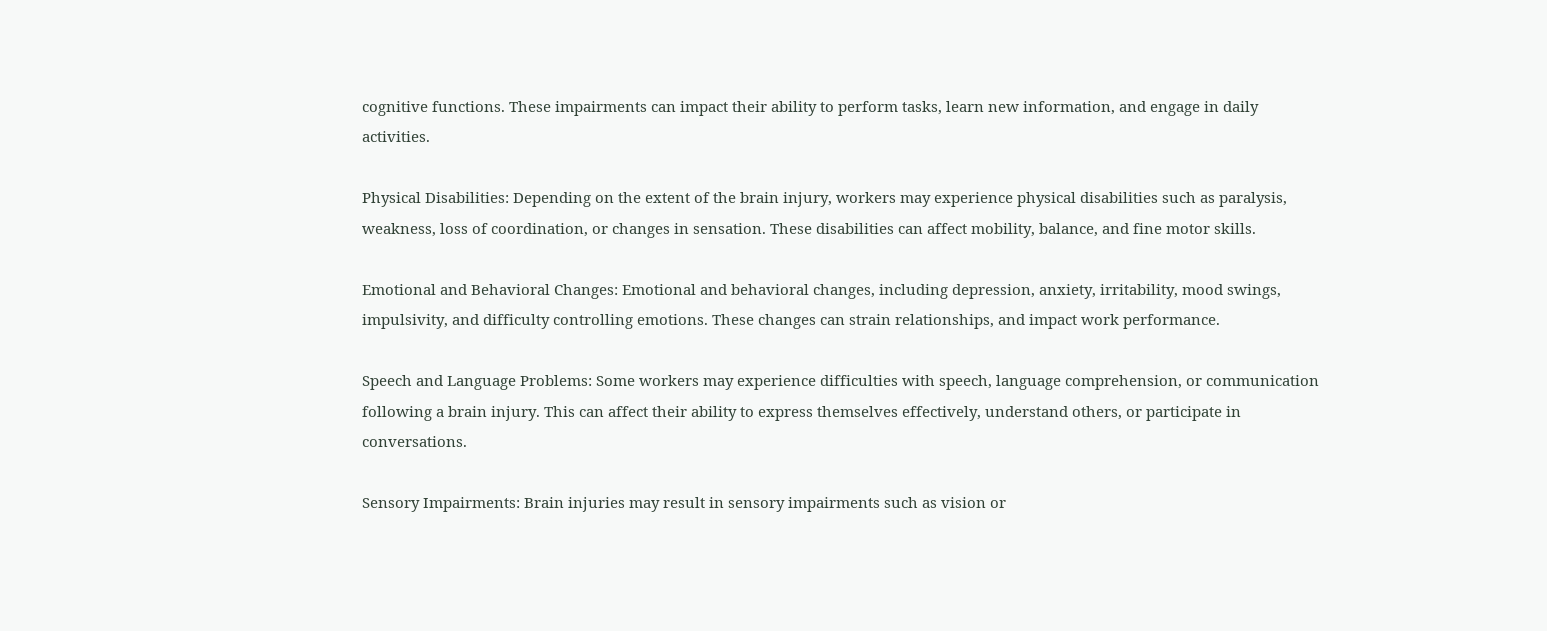cognitive functions. These impairments can impact their ability to perform tasks, learn new information, and engage in daily activities.

Physical Disabilities: Depending on the extent of the brain injury, workers may experience physical disabilities such as paralysis, weakness, loss of coordination, or changes in sensation. These disabilities can affect mobility, balance, and fine motor skills.

Emotional and Behavioral Changes: Emotional and behavioral changes, including depression, anxiety, irritability, mood swings, impulsivity, and difficulty controlling emotions. These changes can strain relationships, and impact work performance.

Speech and Language Problems: Some workers may experience difficulties with speech, language comprehension, or communication following a brain injury. This can affect their ability to express themselves effectively, understand others, or participate in conversations.

Sensory Impairments: Brain injuries may result in sensory impairments such as vision or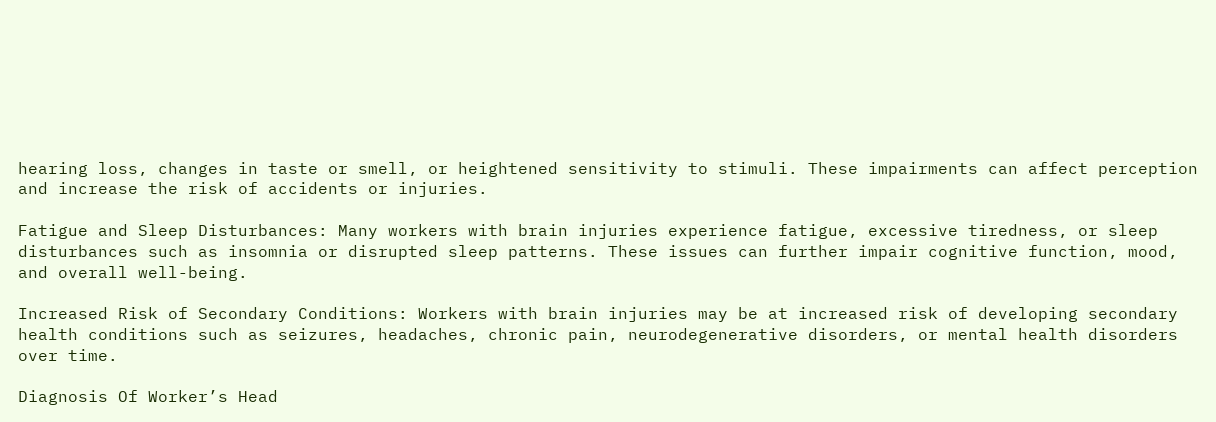hearing loss, changes in taste or smell, or heightened sensitivity to stimuli. These impairments can affect perception and increase the risk of accidents or injuries.

Fatigue and Sleep Disturbances: Many workers with brain injuries experience fatigue, excessive tiredness, or sleep disturbances such as insomnia or disrupted sleep patterns. These issues can further impair cognitive function, mood, and overall well-being.

Increased Risk of Secondary Conditions: Workers with brain injuries may be at increased risk of developing secondary health conditions such as seizures, headaches, chronic pain, neurodegenerative disorders, or mental health disorders over time.

Diagnosis Of Worker’s Head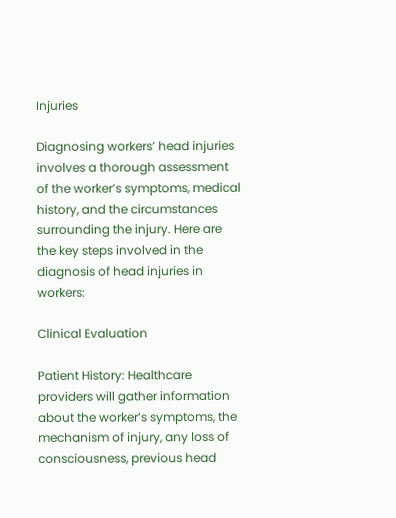Injuries

Diagnosing workers’ head injuries involves a thorough assessment of the worker’s symptoms, medical history, and the circumstances surrounding the injury. Here are the key steps involved in the diagnosis of head injuries in workers:

Clinical Evaluation

Patient History: Healthcare providers will gather information about the worker’s symptoms, the mechanism of injury, any loss of consciousness, previous head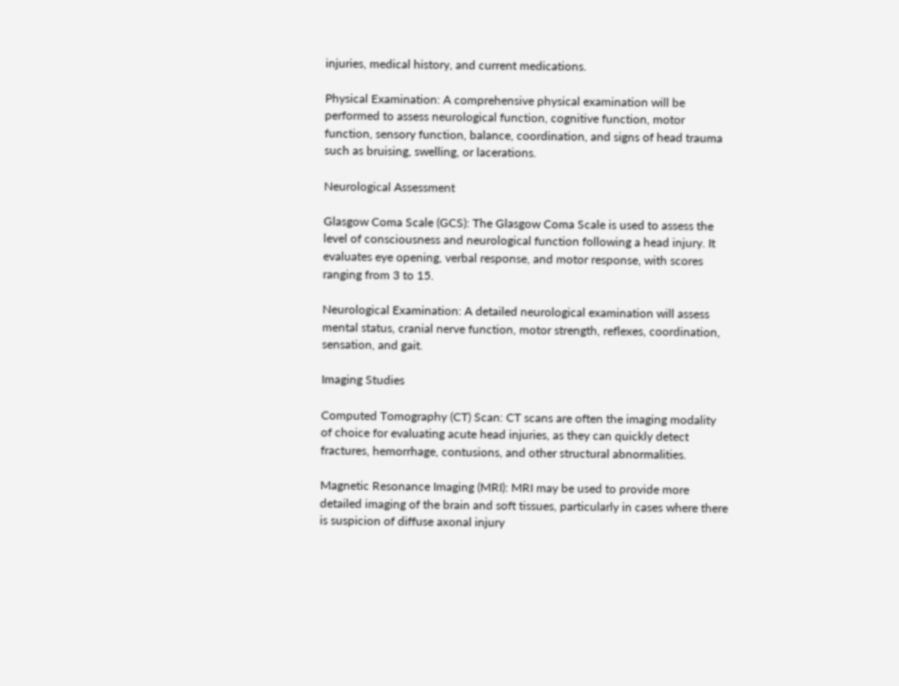injuries, medical history, and current medications.

Physical Examination: A comprehensive physical examination will be performed to assess neurological function, cognitive function, motor function, sensory function, balance, coordination, and signs of head trauma such as bruising, swelling, or lacerations.

Neurological Assessment

Glasgow Coma Scale (GCS): The Glasgow Coma Scale is used to assess the level of consciousness and neurological function following a head injury. It evaluates eye opening, verbal response, and motor response, with scores ranging from 3 to 15.

Neurological Examination: A detailed neurological examination will assess mental status, cranial nerve function, motor strength, reflexes, coordination, sensation, and gait.

Imaging Studies

Computed Tomography (CT) Scan: CT scans are often the imaging modality of choice for evaluating acute head injuries, as they can quickly detect fractures, hemorrhage, contusions, and other structural abnormalities.

Magnetic Resonance Imaging (MRI): MRI may be used to provide more detailed imaging of the brain and soft tissues, particularly in cases where there is suspicion of diffuse axonal injury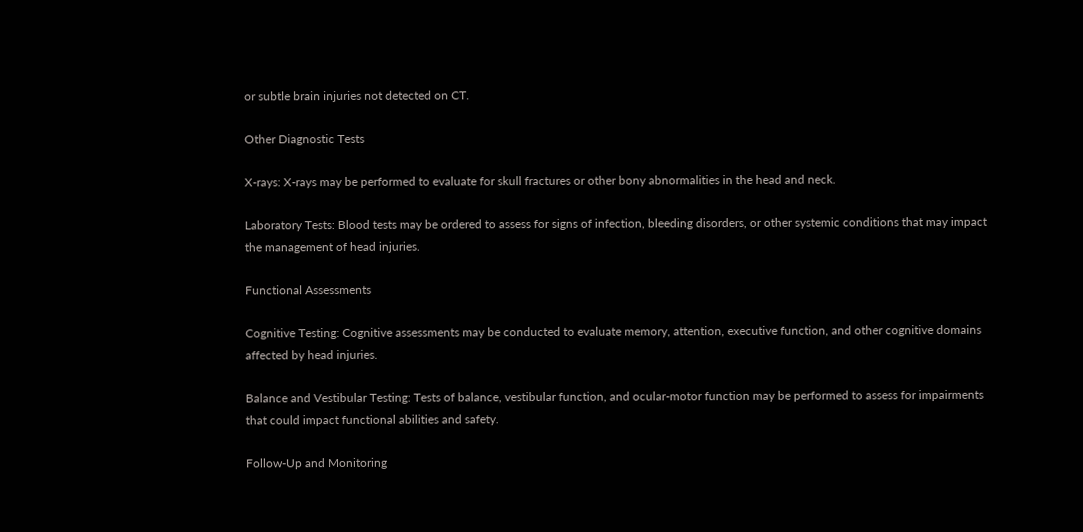or subtle brain injuries not detected on CT.

Other Diagnostic Tests

X-rays: X-rays may be performed to evaluate for skull fractures or other bony abnormalities in the head and neck.

Laboratory Tests: Blood tests may be ordered to assess for signs of infection, bleeding disorders, or other systemic conditions that may impact the management of head injuries.

Functional Assessments

Cognitive Testing: Cognitive assessments may be conducted to evaluate memory, attention, executive function, and other cognitive domains affected by head injuries.

Balance and Vestibular Testing: Tests of balance, vestibular function, and ocular-motor function may be performed to assess for impairments that could impact functional abilities and safety.

Follow-Up and Monitoring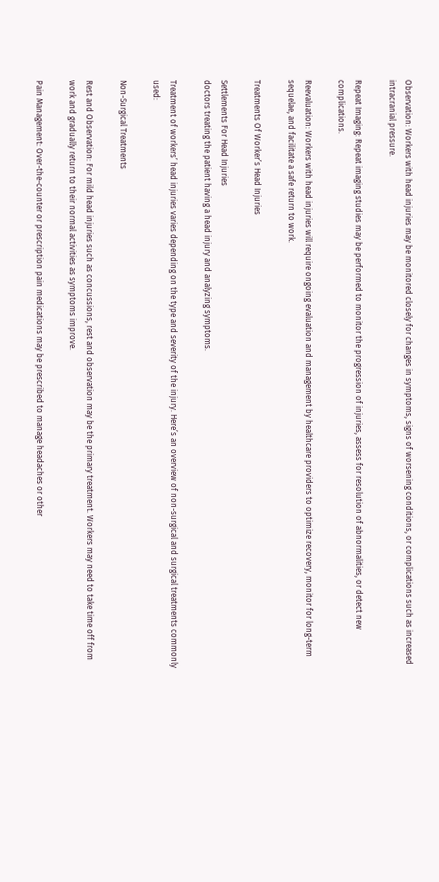Observation: Workers with head injuries may be monitored closely for changes in symptoms, signs of worsening conditions, or complications such as increased intracranial pressure.

Repeat Imaging: Repeat imaging studies may be performed to monitor the progression of injuries, assess for resolution of abnormalities, or detect new complications.

Reevaluation: Workers with head injuries will require ongoing evaluation and management by healthcare providers to optimize recovery, monitor for long-term sequelae, and facilitate a safe return to work.

Treatments Of Worker’s Head Injuries

Settlements For Head Injuries
doctors treating the patient having a head injury and analyzing symptoms.

Treatment of workers’ head injuries varies depending on the type and severity of the injury. Here’s an overview of non-surgical and surgical treatments commonly used:

Non-Surgical Treatments

Rest and Observation: For mild head injuries such as concussions, rest and observation may be the primary treatment. Workers may need to take time off from work and gradually return to their normal activities as symptoms improve.

Pain Management: Over-the-counter or prescription pain medications may be prescribed to manage headaches or other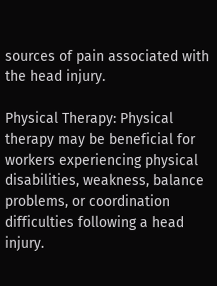sources of pain associated with the head injury.

Physical Therapy: Physical therapy may be beneficial for workers experiencing physical disabilities, weakness, balance problems, or coordination difficulties following a head injury.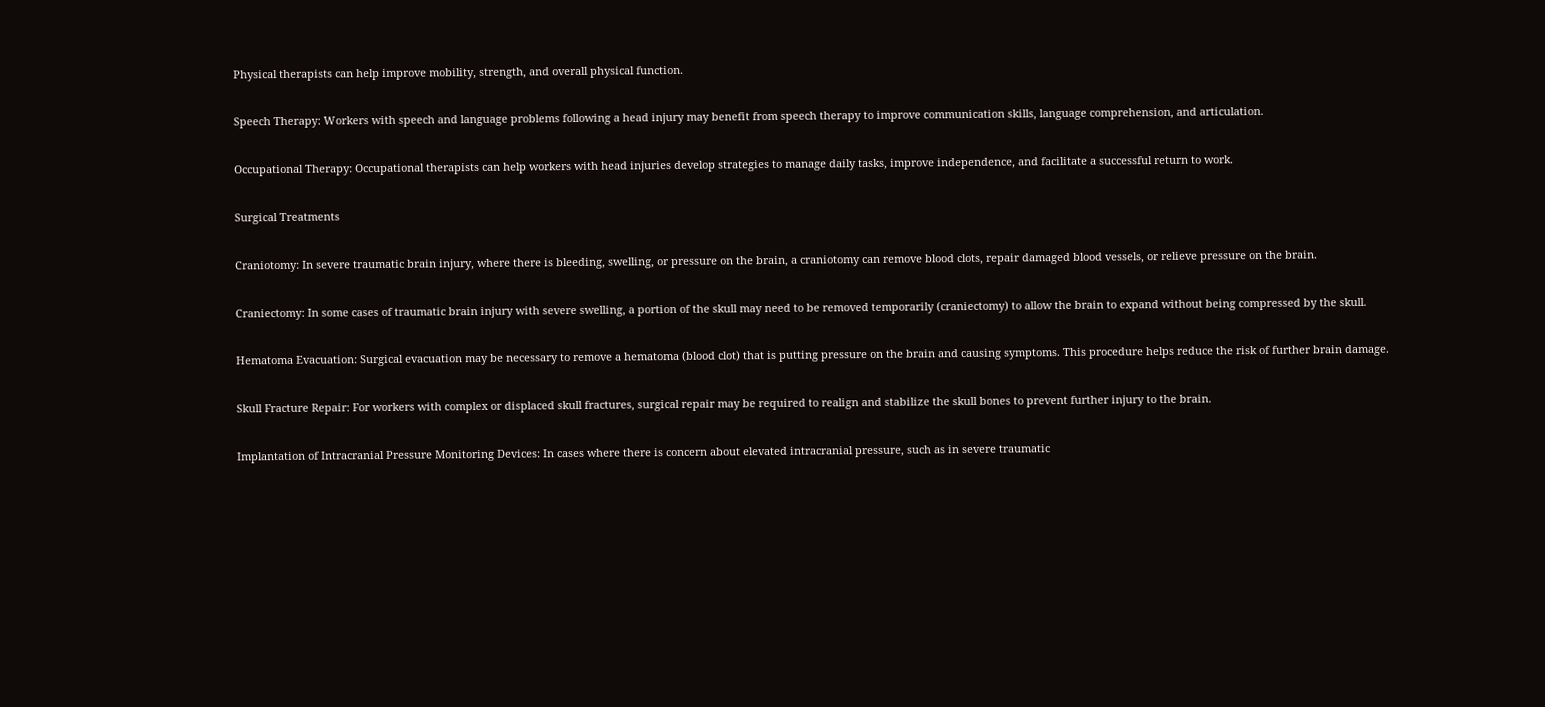Physical therapists can help improve mobility, strength, and overall physical function.

Speech Therapy: Workers with speech and language problems following a head injury may benefit from speech therapy to improve communication skills, language comprehension, and articulation.

Occupational Therapy: Occupational therapists can help workers with head injuries develop strategies to manage daily tasks, improve independence, and facilitate a successful return to work.

Surgical Treatments

Craniotomy: In severe traumatic brain injury, where there is bleeding, swelling, or pressure on the brain, a craniotomy can remove blood clots, repair damaged blood vessels, or relieve pressure on the brain.

Craniectomy: In some cases of traumatic brain injury with severe swelling, a portion of the skull may need to be removed temporarily (craniectomy) to allow the brain to expand without being compressed by the skull.

Hematoma Evacuation: Surgical evacuation may be necessary to remove a hematoma (blood clot) that is putting pressure on the brain and causing symptoms. This procedure helps reduce the risk of further brain damage.

Skull Fracture Repair: For workers with complex or displaced skull fractures, surgical repair may be required to realign and stabilize the skull bones to prevent further injury to the brain.

Implantation of Intracranial Pressure Monitoring Devices: In cases where there is concern about elevated intracranial pressure, such as in severe traumatic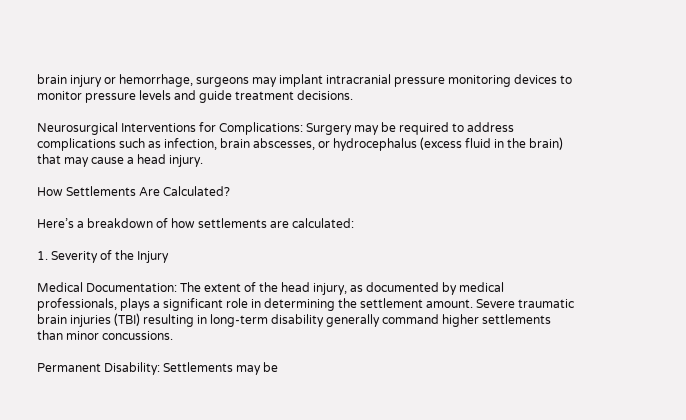brain injury or hemorrhage, surgeons may implant intracranial pressure monitoring devices to monitor pressure levels and guide treatment decisions.

Neurosurgical Interventions for Complications: Surgery may be required to address complications such as infection, brain abscesses, or hydrocephalus (excess fluid in the brain) that may cause a head injury.

How Settlements Are Calculated?

Here’s a breakdown of how settlements are calculated:

1. Severity of the Injury

Medical Documentation: The extent of the head injury, as documented by medical professionals, plays a significant role in determining the settlement amount. Severe traumatic brain injuries (TBI) resulting in long-term disability generally command higher settlements than minor concussions.

Permanent Disability: Settlements may be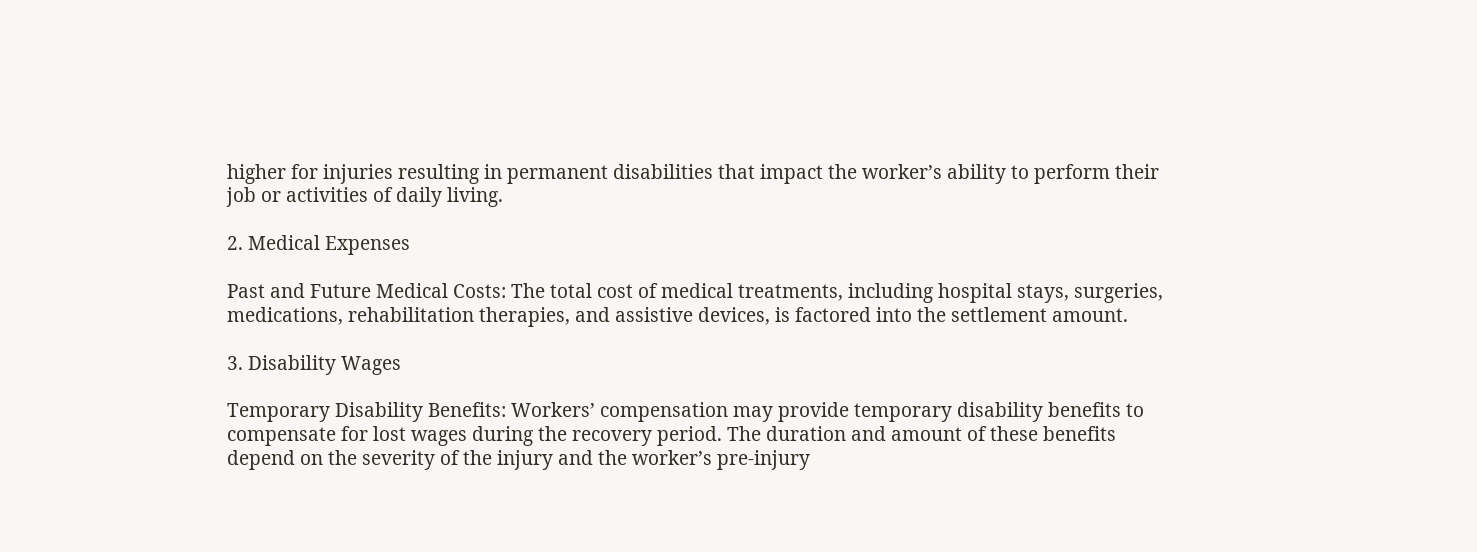higher for injuries resulting in permanent disabilities that impact the worker’s ability to perform their job or activities of daily living.

2. Medical Expenses

Past and Future Medical Costs: The total cost of medical treatments, including hospital stays, surgeries, medications, rehabilitation therapies, and assistive devices, is factored into the settlement amount.

3. Disability Wages

Temporary Disability Benefits: Workers’ compensation may provide temporary disability benefits to compensate for lost wages during the recovery period. The duration and amount of these benefits depend on the severity of the injury and the worker’s pre-injury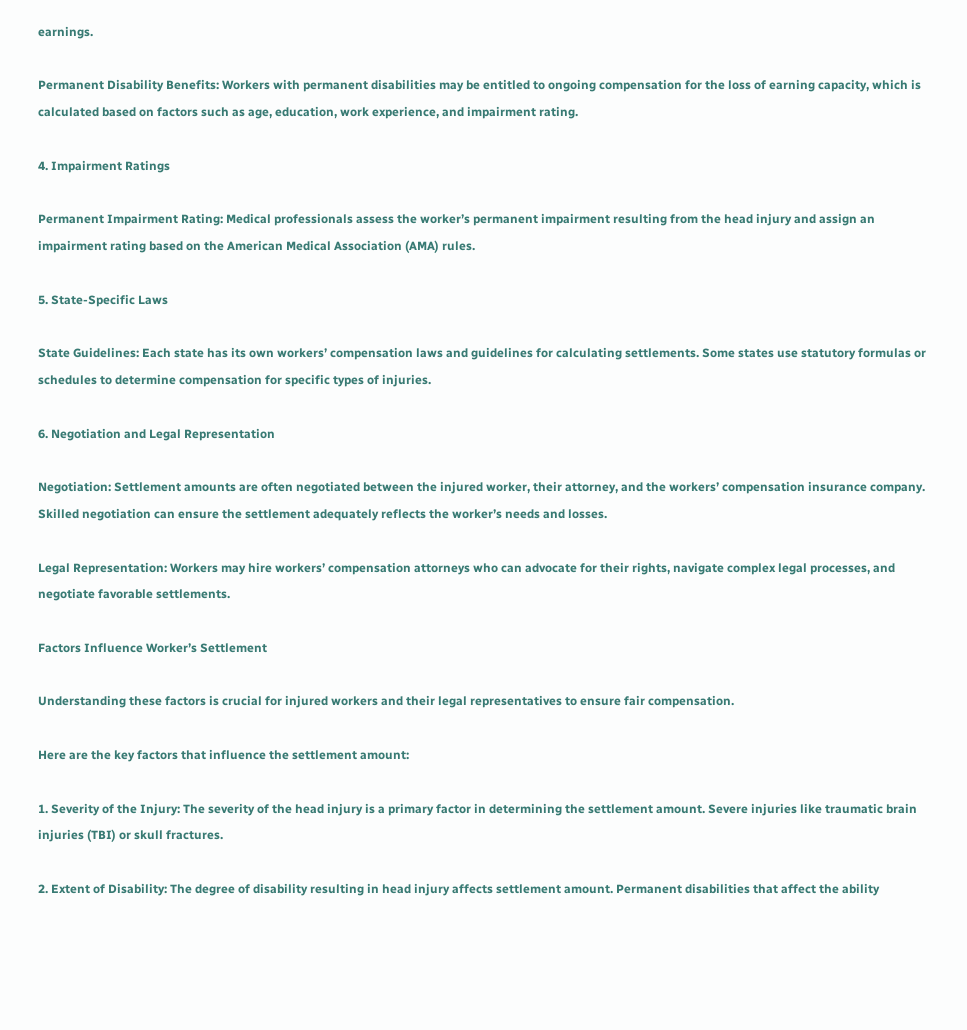earnings.

Permanent Disability Benefits: Workers with permanent disabilities may be entitled to ongoing compensation for the loss of earning capacity, which is calculated based on factors such as age, education, work experience, and impairment rating.

4. Impairment Ratings

Permanent Impairment Rating: Medical professionals assess the worker’s permanent impairment resulting from the head injury and assign an impairment rating based on the American Medical Association (AMA) rules.

5. State-Specific Laws

State Guidelines: Each state has its own workers’ compensation laws and guidelines for calculating settlements. Some states use statutory formulas or schedules to determine compensation for specific types of injuries.

6. Negotiation and Legal Representation

Negotiation: Settlement amounts are often negotiated between the injured worker, their attorney, and the workers’ compensation insurance company. Skilled negotiation can ensure the settlement adequately reflects the worker’s needs and losses.

Legal Representation: Workers may hire workers’ compensation attorneys who can advocate for their rights, navigate complex legal processes, and negotiate favorable settlements.

Factors Influence Worker’s Settlement

Understanding these factors is crucial for injured workers and their legal representatives to ensure fair compensation.

Here are the key factors that influence the settlement amount:

1. Severity of the Injury: The severity of the head injury is a primary factor in determining the settlement amount. Severe injuries like traumatic brain injuries (TBI) or skull fractures.

2. Extent of Disability: The degree of disability resulting in head injury affects settlement amount. Permanent disabilities that affect the ability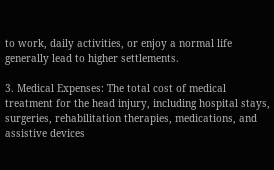to work, daily activities, or enjoy a normal life generally lead to higher settlements.

3. Medical Expenses: The total cost of medical treatment for the head injury, including hospital stays, surgeries, rehabilitation therapies, medications, and assistive devices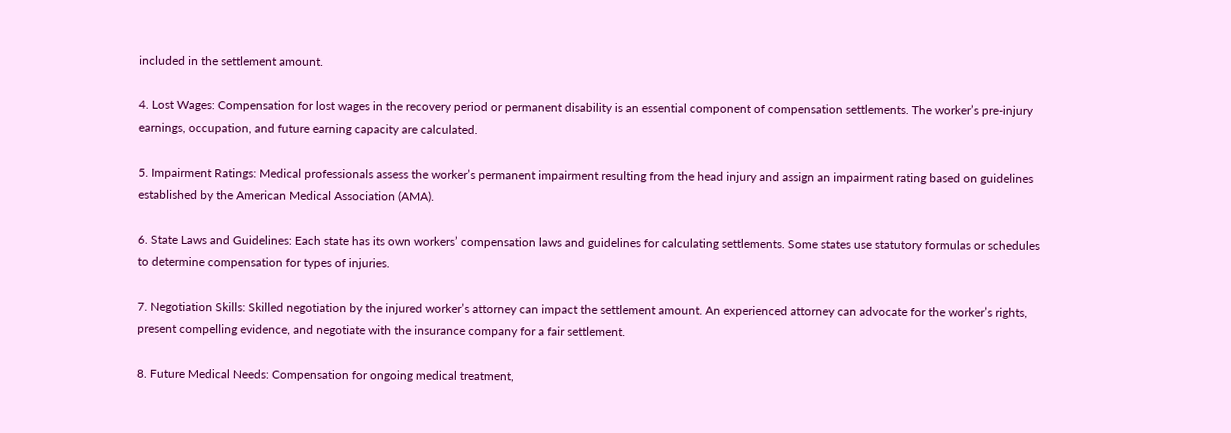included in the settlement amount.

4. Lost Wages: Compensation for lost wages in the recovery period or permanent disability is an essential component of compensation settlements. The worker’s pre-injury earnings, occupation, and future earning capacity are calculated.

5. Impairment Ratings: Medical professionals assess the worker’s permanent impairment resulting from the head injury and assign an impairment rating based on guidelines established by the American Medical Association (AMA).

6. State Laws and Guidelines: Each state has its own workers’ compensation laws and guidelines for calculating settlements. Some states use statutory formulas or schedules to determine compensation for types of injuries.

7. Negotiation Skills: Skilled negotiation by the injured worker’s attorney can impact the settlement amount. An experienced attorney can advocate for the worker’s rights, present compelling evidence, and negotiate with the insurance company for a fair settlement.

8. Future Medical Needs: Compensation for ongoing medical treatment,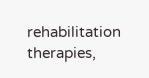rehabilitation therapies,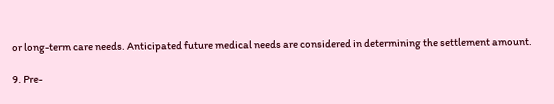or long-term care needs. Anticipated future medical needs are considered in determining the settlement amount.

9. Pre-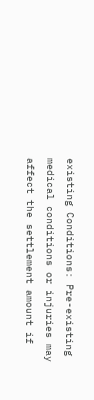existing Conditions: Pre-existing medical conditions or injuries may affect the settlement amount if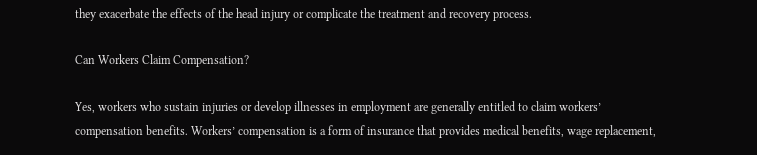they exacerbate the effects of the head injury or complicate the treatment and recovery process.

Can Workers Claim Compensation?

Yes, workers who sustain injuries or develop illnesses in employment are generally entitled to claim workers’ compensation benefits. Workers’ compensation is a form of insurance that provides medical benefits, wage replacement,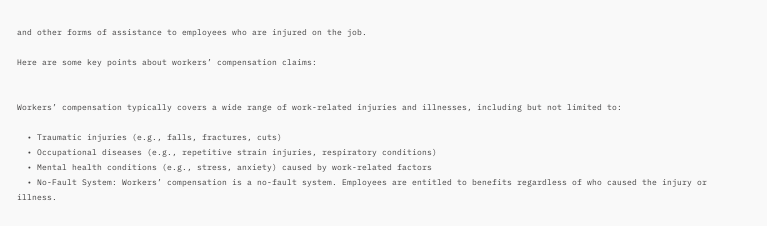and other forms of assistance to employees who are injured on the job.

Here are some key points about workers’ compensation claims:


Workers’ compensation typically covers a wide range of work-related injuries and illnesses, including but not limited to:

  • Traumatic injuries (e.g., falls, fractures, cuts)
  • Occupational diseases (e.g., repetitive strain injuries, respiratory conditions)
  • Mental health conditions (e.g., stress, anxiety) caused by work-related factors
  • No-Fault System: Workers’ compensation is a no-fault system. Employees are entitled to benefits regardless of who caused the injury or illness.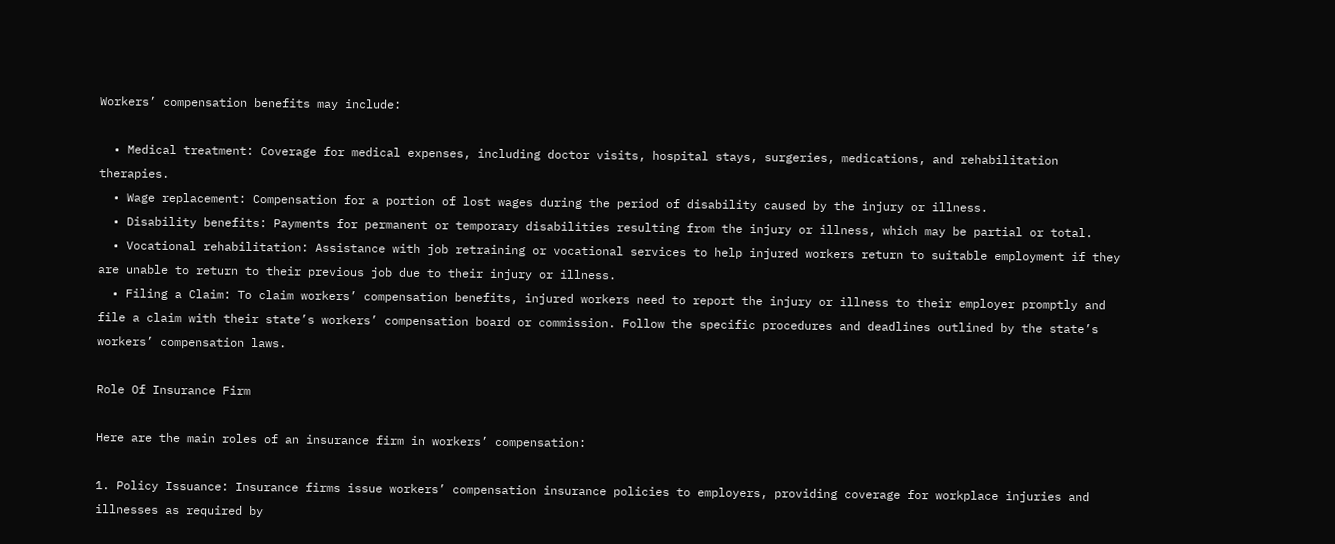Workers’ compensation benefits may include:

  • Medical treatment: Coverage for medical expenses, including doctor visits, hospital stays, surgeries, medications, and rehabilitation therapies.
  • Wage replacement: Compensation for a portion of lost wages during the period of disability caused by the injury or illness.
  • Disability benefits: Payments for permanent or temporary disabilities resulting from the injury or illness, which may be partial or total.
  • Vocational rehabilitation: Assistance with job retraining or vocational services to help injured workers return to suitable employment if they are unable to return to their previous job due to their injury or illness.
  • Filing a Claim: To claim workers’ compensation benefits, injured workers need to report the injury or illness to their employer promptly and file a claim with their state’s workers’ compensation board or commission. Follow the specific procedures and deadlines outlined by the state’s workers’ compensation laws.

Role Of Insurance Firm

Here are the main roles of an insurance firm in workers’ compensation:

1. Policy Issuance: Insurance firms issue workers’ compensation insurance policies to employers, providing coverage for workplace injuries and illnesses as required by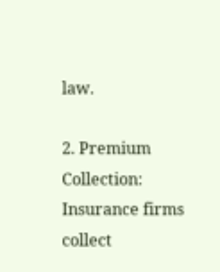law.

2. Premium Collection: Insurance firms collect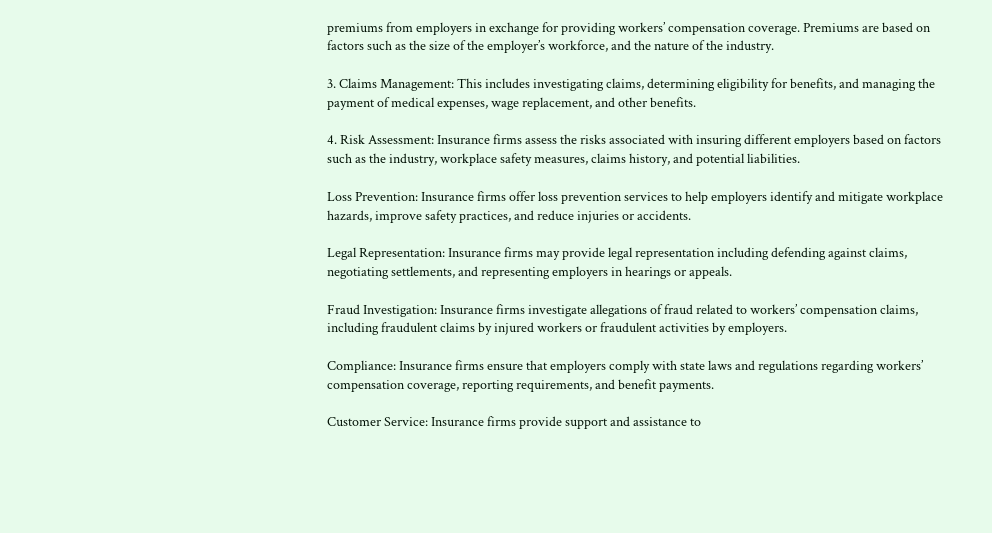premiums from employers in exchange for providing workers’ compensation coverage. Premiums are based on factors such as the size of the employer’s workforce, and the nature of the industry.

3. Claims Management: This includes investigating claims, determining eligibility for benefits, and managing the payment of medical expenses, wage replacement, and other benefits.

4. Risk Assessment: Insurance firms assess the risks associated with insuring different employers based on factors such as the industry, workplace safety measures, claims history, and potential liabilities.

Loss Prevention: Insurance firms offer loss prevention services to help employers identify and mitigate workplace hazards, improve safety practices, and reduce injuries or accidents.

Legal Representation: Insurance firms may provide legal representation including defending against claims, negotiating settlements, and representing employers in hearings or appeals.

Fraud Investigation: Insurance firms investigate allegations of fraud related to workers’ compensation claims, including fraudulent claims by injured workers or fraudulent activities by employers.

Compliance: Insurance firms ensure that employers comply with state laws and regulations regarding workers’ compensation coverage, reporting requirements, and benefit payments.

Customer Service: Insurance firms provide support and assistance to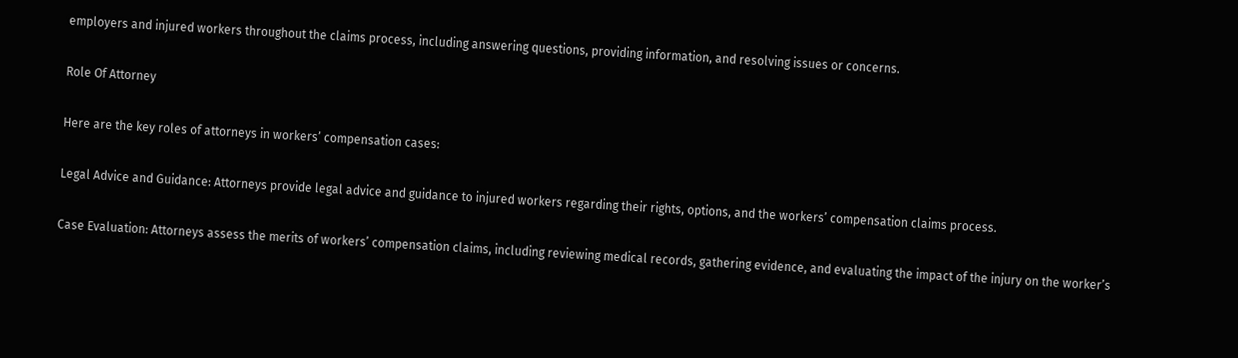employers and injured workers throughout the claims process, including answering questions, providing information, and resolving issues or concerns.

Role Of Attorney

Here are the key roles of attorneys in workers’ compensation cases:

Legal Advice and Guidance: Attorneys provide legal advice and guidance to injured workers regarding their rights, options, and the workers’ compensation claims process.

Case Evaluation: Attorneys assess the merits of workers’ compensation claims, including reviewing medical records, gathering evidence, and evaluating the impact of the injury on the worker’s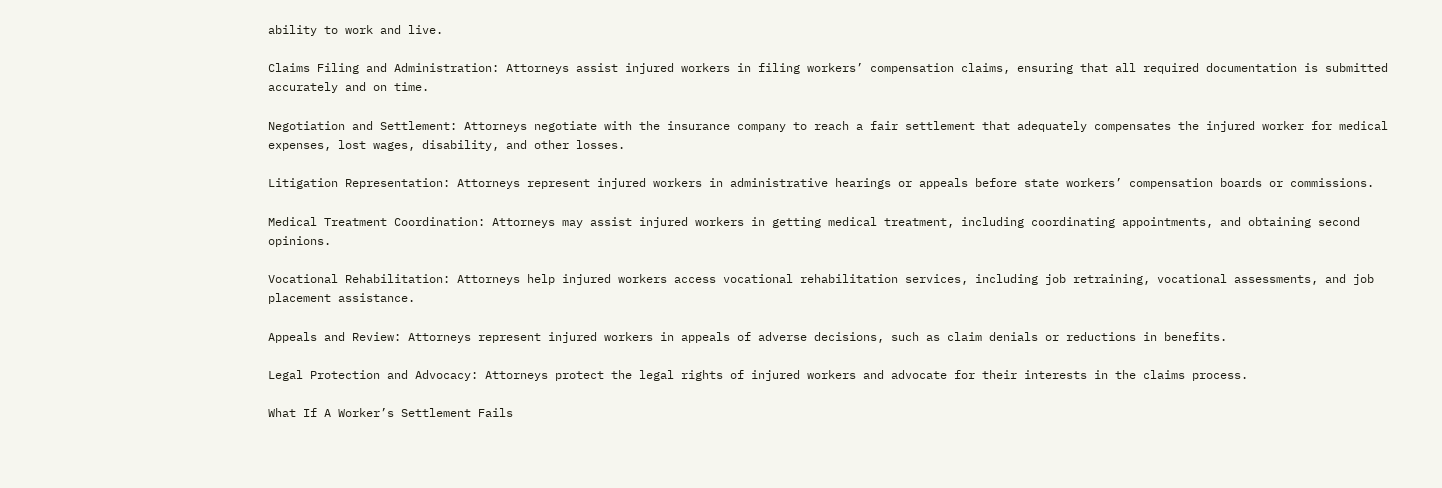ability to work and live.

Claims Filing and Administration: Attorneys assist injured workers in filing workers’ compensation claims, ensuring that all required documentation is submitted accurately and on time.

Negotiation and Settlement: Attorneys negotiate with the insurance company to reach a fair settlement that adequately compensates the injured worker for medical expenses, lost wages, disability, and other losses.

Litigation Representation: Attorneys represent injured workers in administrative hearings or appeals before state workers’ compensation boards or commissions.

Medical Treatment Coordination: Attorneys may assist injured workers in getting medical treatment, including coordinating appointments, and obtaining second opinions.

Vocational Rehabilitation: Attorneys help injured workers access vocational rehabilitation services, including job retraining, vocational assessments, and job placement assistance.

Appeals and Review: Attorneys represent injured workers in appeals of adverse decisions, such as claim denials or reductions in benefits.

Legal Protection and Advocacy: Attorneys protect the legal rights of injured workers and advocate for their interests in the claims process.

What If A Worker’s Settlement Fails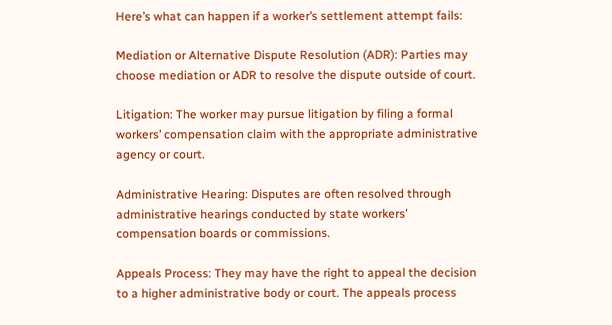Here’s what can happen if a worker’s settlement attempt fails:

Mediation or Alternative Dispute Resolution (ADR): Parties may choose mediation or ADR to resolve the dispute outside of court.

Litigation: The worker may pursue litigation by filing a formal workers’ compensation claim with the appropriate administrative agency or court.

Administrative Hearing: Disputes are often resolved through administrative hearings conducted by state workers’ compensation boards or commissions.

Appeals Process: They may have the right to appeal the decision to a higher administrative body or court. The appeals process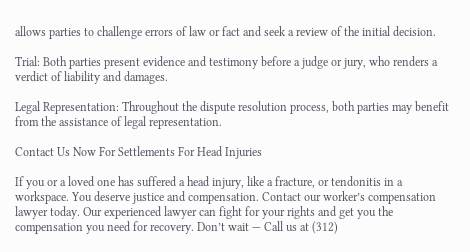allows parties to challenge errors of law or fact and seek a review of the initial decision.

Trial: Both parties present evidence and testimony before a judge or jury, who renders a verdict of liability and damages.

Legal Representation: Throughout the dispute resolution process, both parties may benefit from the assistance of legal representation.

Contact Us Now For Settlements For Head Injuries

If you or a loved one has suffered a head injury, like a fracture, or tendonitis in a workspace. You deserve justice and compensation. Contact our worker’s compensation lawyer today. Our experienced lawyer can fight for your rights and get you the compensation you need for recovery. Don’t wait — Call us at (312)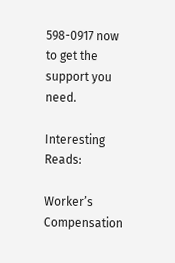598-0917 now to get the support you need.

Interesting Reads:

Worker’s Compensation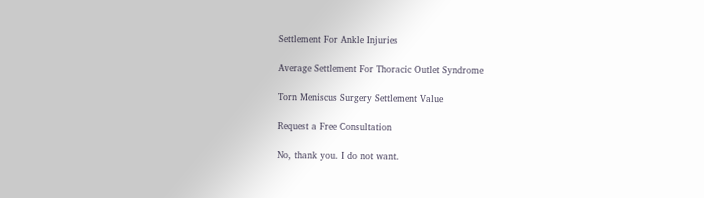Settlement For Ankle Injuries

Average Settlement For Thoracic Outlet Syndrome

Torn Meniscus Surgery Settlement Value

Request a Free Consultation

No, thank you. I do not want.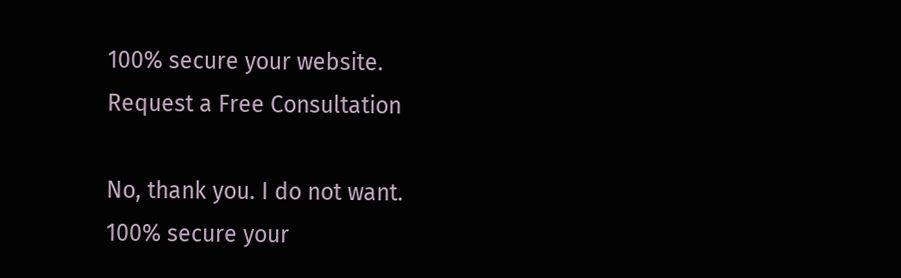100% secure your website.
Request a Free Consultation

No, thank you. I do not want.
100% secure your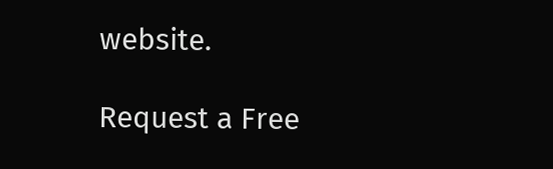website.

Request a Free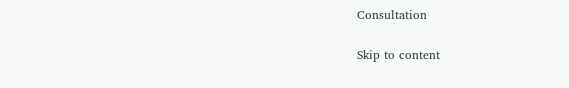Consultation

Skip to content